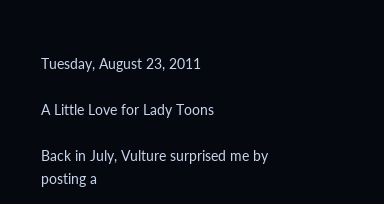Tuesday, August 23, 2011

A Little Love for Lady Toons

Back in July, Vulture surprised me by posting a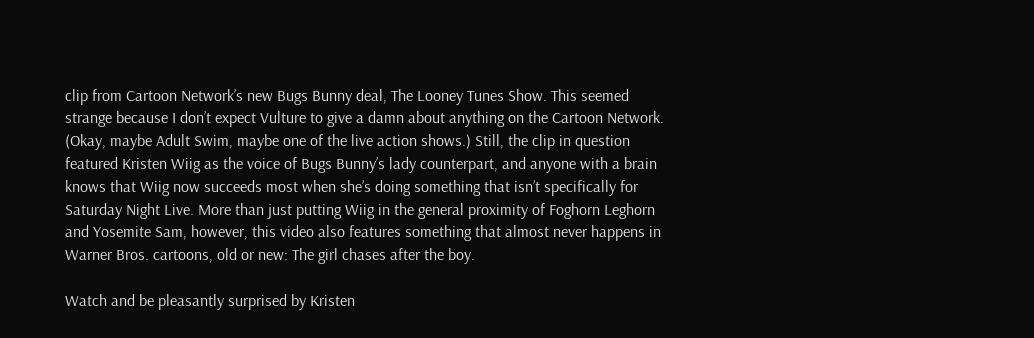clip from Cartoon Network’s new Bugs Bunny deal, The Looney Tunes Show. This seemed strange because I don’t expect Vulture to give a damn about anything on the Cartoon Network. (Okay, maybe Adult Swim, maybe one of the live action shows.) Still, the clip in question featured Kristen Wiig as the voice of Bugs Bunny’s lady counterpart, and anyone with a brain knows that Wiig now succeeds most when she’s doing something that isn’t specifically for Saturday Night Live. More than just putting Wiig in the general proximity of Foghorn Leghorn and Yosemite Sam, however, this video also features something that almost never happens in Warner Bros. cartoons, old or new: The girl chases after the boy.

Watch and be pleasantly surprised by Kristen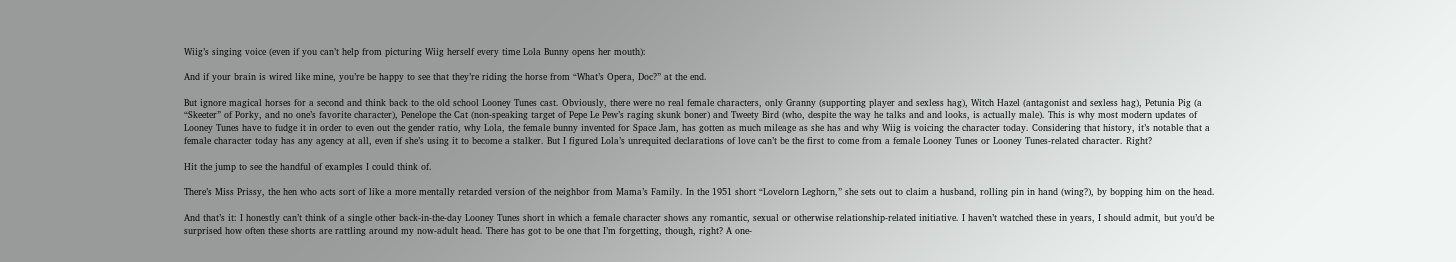Wiig’s singing voice (even if you can’t help from picturing Wiig herself every time Lola Bunny opens her mouth):

And if your brain is wired like mine, you’re be happy to see that they’re riding the horse from “What’s Opera, Doc?” at the end.

But ignore magical horses for a second and think back to the old school Looney Tunes cast. Obviously, there were no real female characters, only Granny (supporting player and sexless hag), Witch Hazel (antagonist and sexless hag), Petunia Pig (a “Skeeter” of Porky, and no one’s favorite character), Penelope the Cat (non-speaking target of Pepe Le Pew’s raging skunk boner) and Tweety Bird (who, despite the way he talks and and looks, is actually male). This is why most modern updates of Looney Tunes have to fudge it in order to even out the gender ratio, why Lola, the female bunny invented for Space Jam, has gotten as much mileage as she has and why Wiig is voicing the character today. Considering that history, it’s notable that a female character today has any agency at all, even if she’s using it to become a stalker. But I figured Lola’s unrequited declarations of love can’t be the first to come from a female Looney Tunes or Looney Tunes-related character. Right?

Hit the jump to see the handful of examples I could think of.

There’s Miss Prissy, the hen who acts sort of like a more mentally retarded version of the neighbor from Mama’s Family. In the 1951 short “Lovelorn Leghorn,” she sets out to claim a husband, rolling pin in hand (wing?), by bopping him on the head.

And that’s it: I honestly can’t think of a single other back-in-the-day Looney Tunes short in which a female character shows any romantic, sexual or otherwise relationship-related initiative. I haven’t watched these in years, I should admit, but you’d be surprised how often these shorts are rattling around my now-adult head. There has got to be one that I’m forgetting, though, right? A one-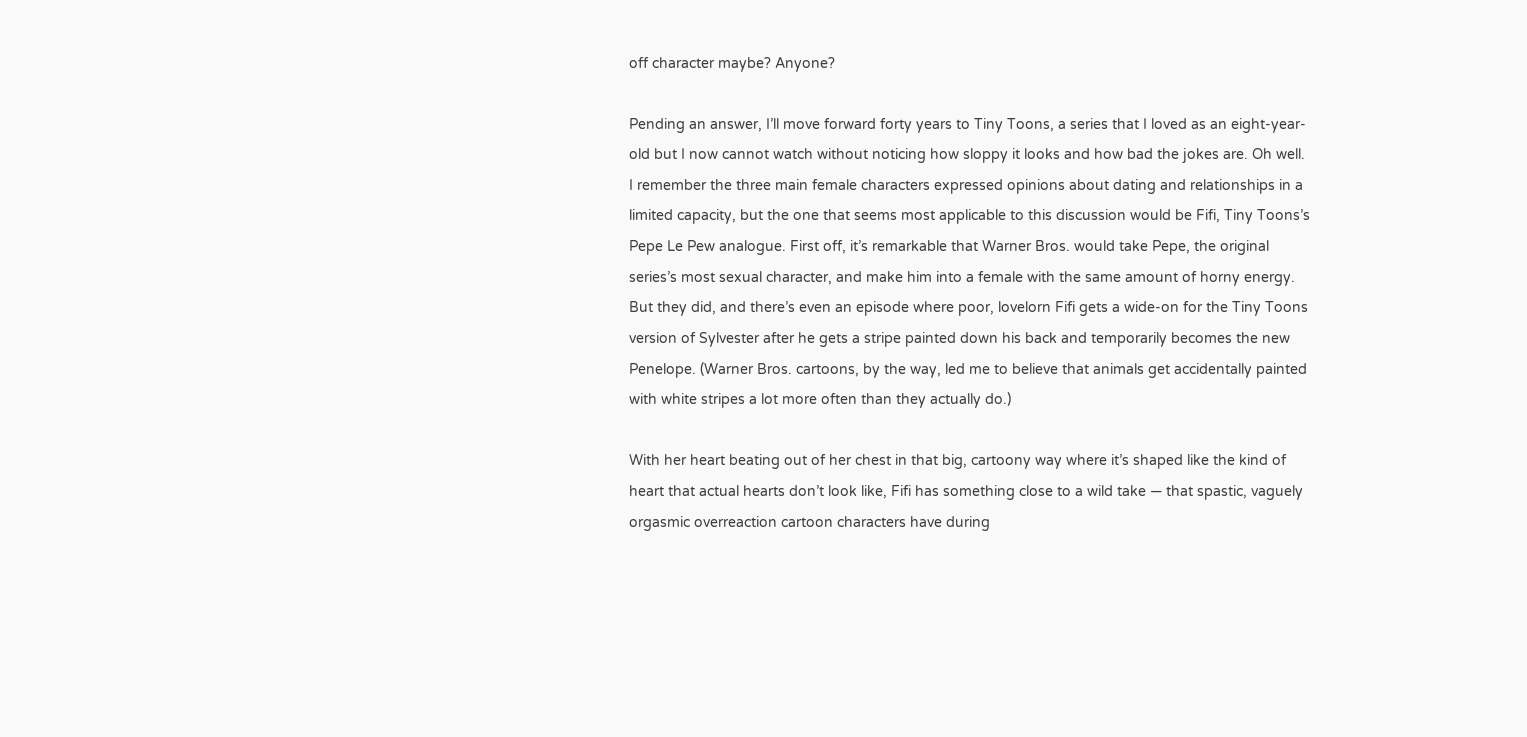off character maybe? Anyone?

Pending an answer, I’ll move forward forty years to Tiny Toons, a series that I loved as an eight-year-old but I now cannot watch without noticing how sloppy it looks and how bad the jokes are. Oh well. I remember the three main female characters expressed opinions about dating and relationships in a limited capacity, but the one that seems most applicable to this discussion would be Fifi, Tiny Toons’s Pepe Le Pew analogue. First off, it’s remarkable that Warner Bros. would take Pepe, the original series’s most sexual character, and make him into a female with the same amount of horny energy. But they did, and there’s even an episode where poor, lovelorn Fifi gets a wide-on for the Tiny Toons version of Sylvester after he gets a stripe painted down his back and temporarily becomes the new Penelope. (Warner Bros. cartoons, by the way, led me to believe that animals get accidentally painted with white stripes a lot more often than they actually do.)

With her heart beating out of her chest in that big, cartoony way where it’s shaped like the kind of heart that actual hearts don’t look like, Fifi has something close to a wild take — that spastic, vaguely orgasmic overreaction cartoon characters have during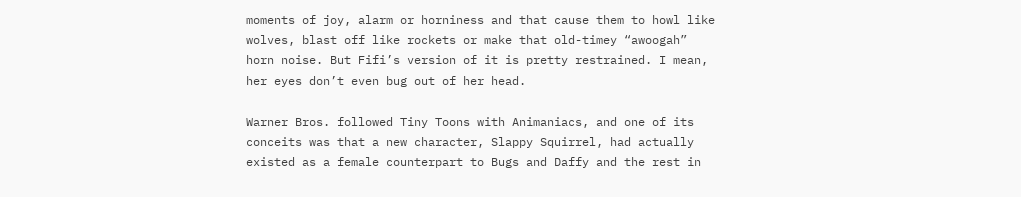moments of joy, alarm or horniness and that cause them to howl like wolves, blast off like rockets or make that old-timey “awoogah” horn noise. But Fifi’s version of it is pretty restrained. I mean, her eyes don’t even bug out of her head.

Warner Bros. followed Tiny Toons with Animaniacs, and one of its conceits was that a new character, Slappy Squirrel, had actually existed as a female counterpart to Bugs and Daffy and the rest in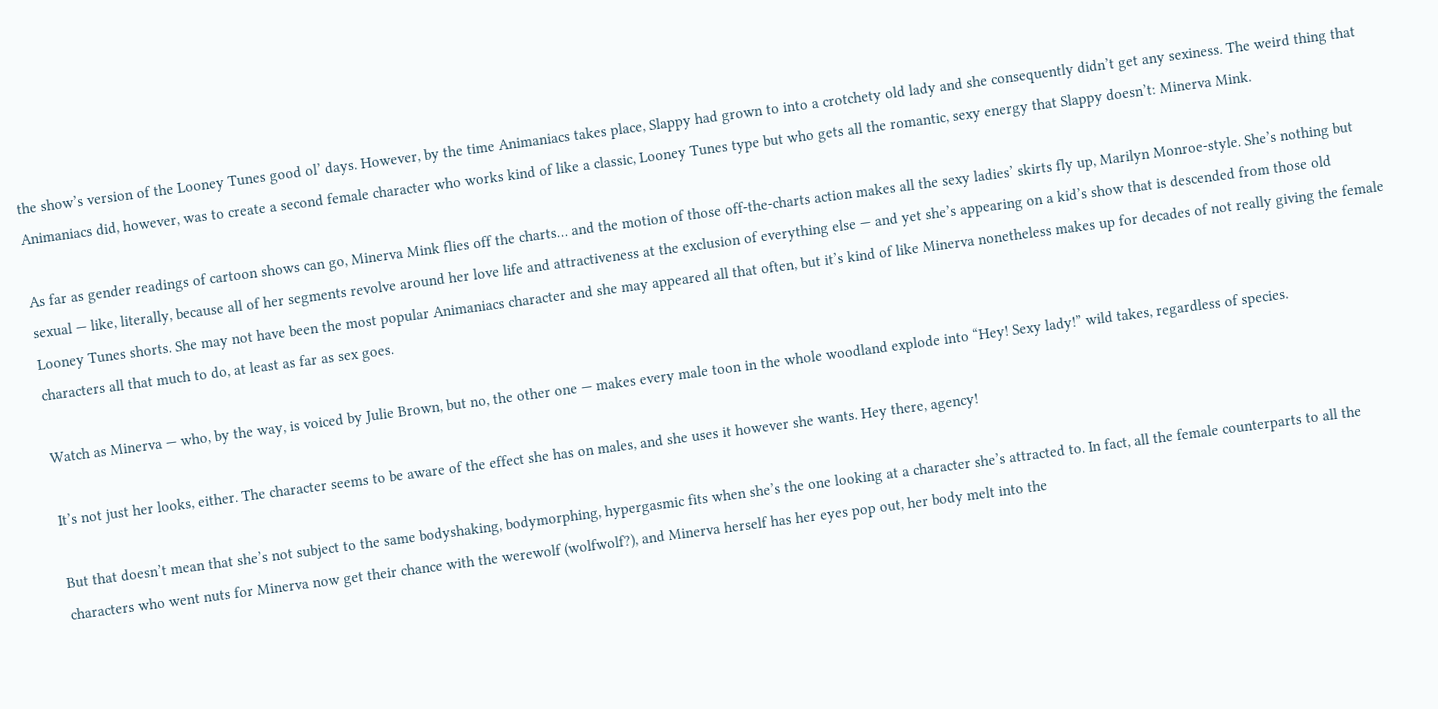the show’s version of the Looney Tunes good ol’ days. However, by the time Animaniacs takes place, Slappy had grown to into a crotchety old lady and she consequently didn’t get any sexiness. The weird thing that Animaniacs did, however, was to create a second female character who works kind of like a classic, Looney Tunes type but who gets all the romantic, sexy energy that Slappy doesn’t: Minerva Mink.

As far as gender readings of cartoon shows can go, Minerva Mink flies off the charts… and the motion of those off-the-charts action makes all the sexy ladies’ skirts fly up, Marilyn Monroe-style. She’s nothing but sexual — like, literally, because all of her segments revolve around her love life and attractiveness at the exclusion of everything else — and yet she’s appearing on a kid’s show that is descended from those old Looney Tunes shorts. She may not have been the most popular Animaniacs character and she may appeared all that often, but it’s kind of like Minerva nonetheless makes up for decades of not really giving the female characters all that much to do, at least as far as sex goes.

Watch as Minerva — who, by the way, is voiced by Julie Brown, but no, the other one — makes every male toon in the whole woodland explode into “Hey! Sexy lady!” wild takes, regardless of species.

It’s not just her looks, either. The character seems to be aware of the effect she has on males, and she uses it however she wants. Hey there, agency!

But that doesn’t mean that she’s not subject to the same bodyshaking, bodymorphing, hypergasmic fits when she’s the one looking at a character she’s attracted to. In fact, all the female counterparts to all the characters who went nuts for Minerva now get their chance with the werewolf (wolfwolf?), and Minerva herself has her eyes pop out, her body melt into the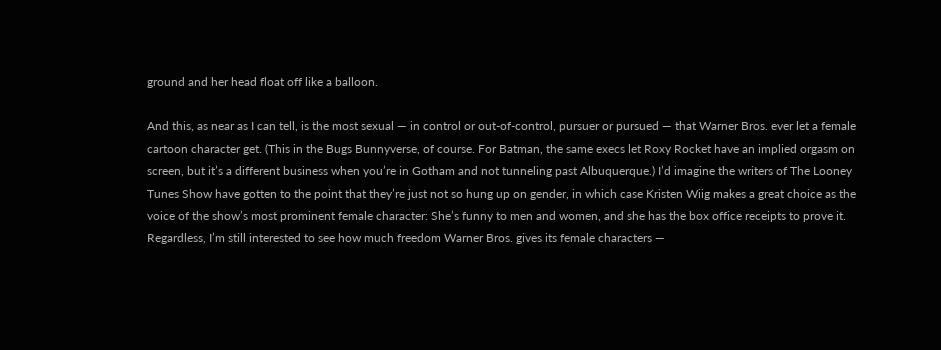ground and her head float off like a balloon.

And this, as near as I can tell, is the most sexual — in control or out-of-control, pursuer or pursued — that Warner Bros. ever let a female cartoon character get. (This in the Bugs Bunnyverse, of course. For Batman, the same execs let Roxy Rocket have an implied orgasm on screen, but it’s a different business when you’re in Gotham and not tunneling past Albuquerque.) I’d imagine the writers of The Looney Tunes Show have gotten to the point that they’re just not so hung up on gender, in which case Kristen Wiig makes a great choice as the voice of the show’s most prominent female character: She’s funny to men and women, and she has the box office receipts to prove it. Regardless, I’m still interested to see how much freedom Warner Bros. gives its female characters —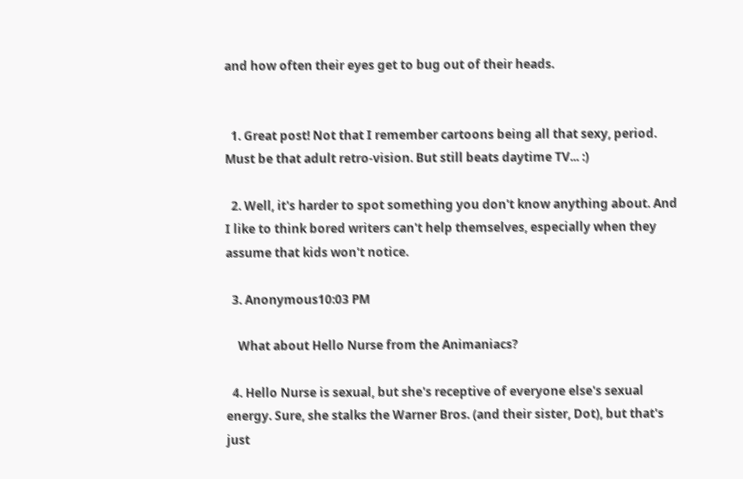and how often their eyes get to bug out of their heads.


  1. Great post! Not that I remember cartoons being all that sexy, period. Must be that adult retro-vision. But still beats daytime TV... :)

  2. Well, it's harder to spot something you don't know anything about. And I like to think bored writers can't help themselves, especially when they assume that kids won't notice.

  3. Anonymous10:03 PM

    What about Hello Nurse from the Animaniacs?

  4. Hello Nurse is sexual, but she's receptive of everyone else's sexual energy. Sure, she stalks the Warner Bros. (and their sister, Dot), but that's just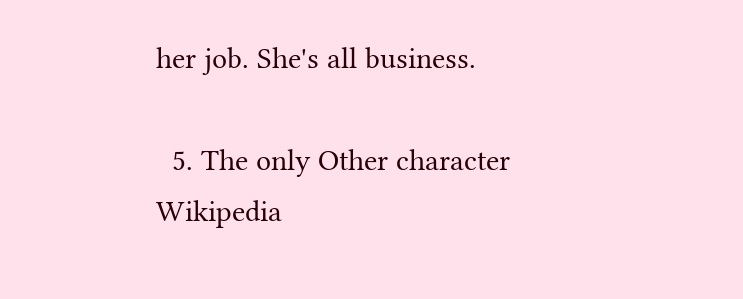her job. She's all business.

  5. The only Other character Wikipedia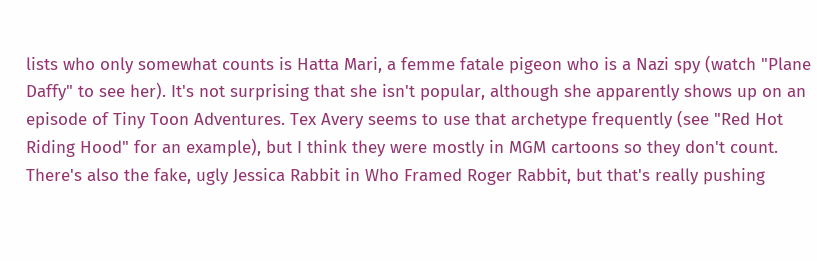lists who only somewhat counts is Hatta Mari, a femme fatale pigeon who is a Nazi spy (watch "Plane Daffy" to see her). It's not surprising that she isn't popular, although she apparently shows up on an episode of Tiny Toon Adventures. Tex Avery seems to use that archetype frequently (see "Red Hot Riding Hood" for an example), but I think they were mostly in MGM cartoons so they don't count. There's also the fake, ugly Jessica Rabbit in Who Framed Roger Rabbit, but that's really pushing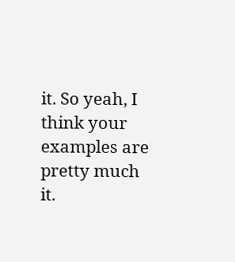it. So yeah, I think your examples are pretty much it.